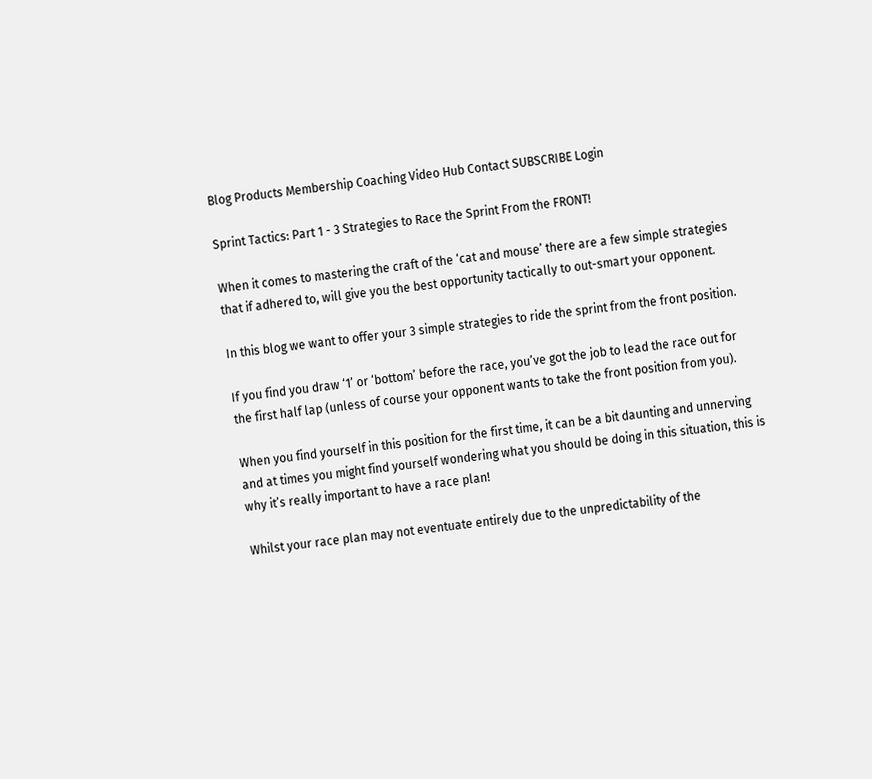Blog Products Membership Coaching Video Hub Contact SUBSCRIBE Login

Sprint Tactics: Part 1 - 3 Strategies to Race the Sprint From the FRONT!

When it comes to mastering the craft of the ‘cat and mouse’ there are a few simple strategies that if adhered to, will give you the best opportunity tactically to out-smart your opponent.

In this blog we want to offer your 3 simple strategies to ride the sprint from the front position.

If you find you draw ‘1’ or ‘bottom’ before the race, you’ve got the job to lead the race out for the first half lap (unless of course your opponent wants to take the front position from you).

When you find yourself in this position for the first time, it can be a bit daunting and unnerving and at times you might find yourself wondering what you should be doing in this situation, this is why it’s really important to have a race plan!

Whilst your race plan may not eventuate entirely due to the unpredictability of the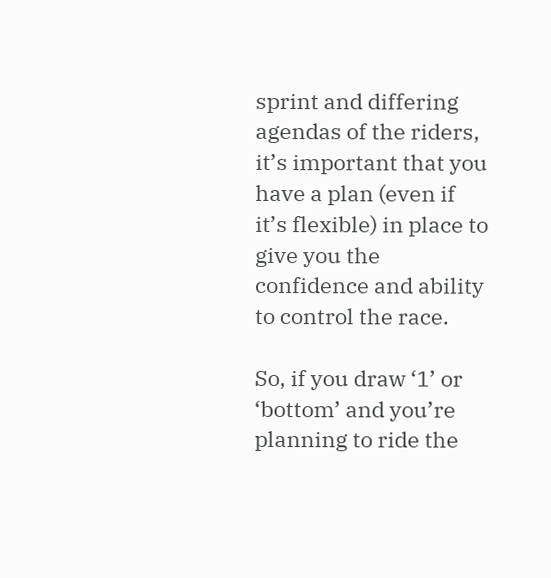sprint and differing agendas of the riders, it’s important that you have a plan (even if it’s flexible) in place to give you the confidence and ability to control the race.

So, if you draw ‘1’ or ‘bottom’ and you’re planning to ride the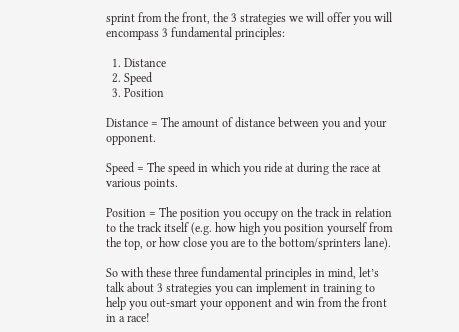sprint from the front, the 3 strategies we will offer you will encompass 3 fundamental principles:

  1. Distance
  2. Speed
  3. Position

Distance = The amount of distance between you and your opponent.

Speed = The speed in which you ride at during the race at various points.

Position = The position you occupy on the track in relation to the track itself (e.g. how high you position yourself from the top, or how close you are to the bottom/sprinters lane).

So with these three fundamental principles in mind, let’s talk about 3 strategies you can implement in training to help you out-smart your opponent and win from the front in a race!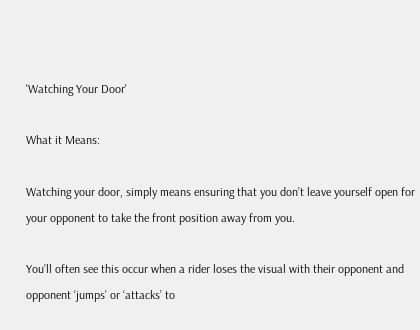'Watching Your Door'

What it Means:

Watching your door, simply means ensuring that you don’t leave yourself open for your opponent to take the front position away from you.

You’ll often see this occur when a rider loses the visual with their opponent and opponent ‘jumps’ or ‘attacks’ to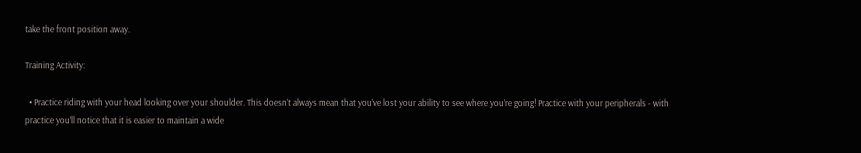take the front position away.

Training Activity:

  • Practice riding with your head looking over your shoulder. This doesn’t always mean that you’ve lost your ability to see where you’re going! Practice with your peripherals - with practice you’ll notice that it is easier to maintain a wide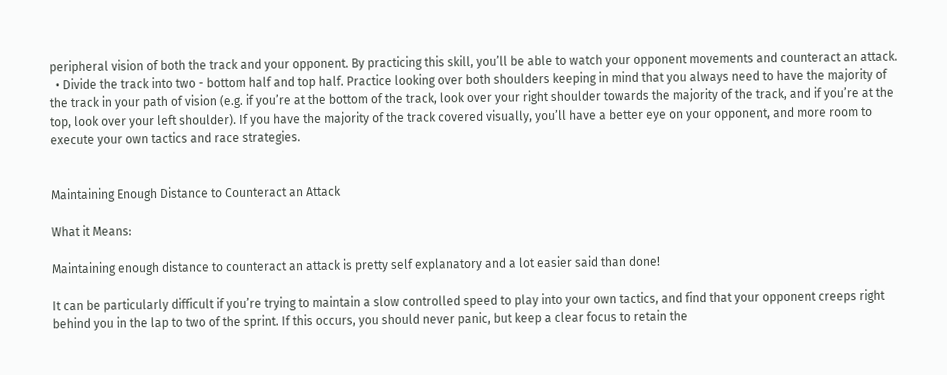peripheral vision of both the track and your opponent. By practicing this skill, you’ll be able to watch your opponent movements and counteract an attack.
  • Divide the track into two - bottom half and top half. Practice looking over both shoulders keeping in mind that you always need to have the majority of the track in your path of vision (e.g. if you’re at the bottom of the track, look over your right shoulder towards the majority of the track, and if you’re at the top, look over your left shoulder). If you have the majority of the track covered visually, you’ll have a better eye on your opponent, and more room to execute your own tactics and race strategies.


Maintaining Enough Distance to Counteract an Attack

What it Means:

Maintaining enough distance to counteract an attack is pretty self explanatory and a lot easier said than done!

It can be particularly difficult if you’re trying to maintain a slow controlled speed to play into your own tactics, and find that your opponent creeps right behind you in the lap to two of the sprint. If this occurs, you should never panic, but keep a clear focus to retain the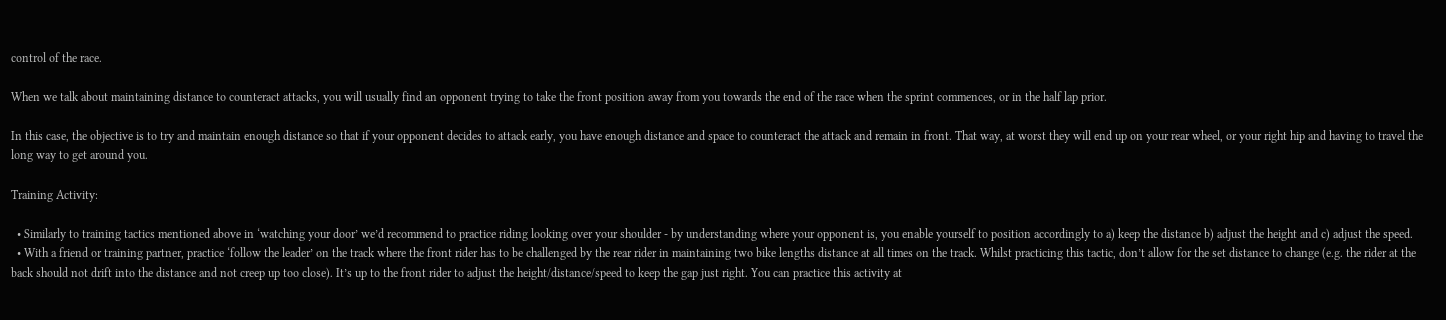control of the race.

When we talk about maintaining distance to counteract attacks, you will usually find an opponent trying to take the front position away from you towards the end of the race when the sprint commences, or in the half lap prior.

In this case, the objective is to try and maintain enough distance so that if your opponent decides to attack early, you have enough distance and space to counteract the attack and remain in front. That way, at worst they will end up on your rear wheel, or your right hip and having to travel the long way to get around you.

Training Activity:

  • Similarly to training tactics mentioned above in ‘watching your door’ we’d recommend to practice riding looking over your shoulder - by understanding where your opponent is, you enable yourself to position accordingly to a) keep the distance b) adjust the height and c) adjust the speed.
  • With a friend or training partner, practice ‘follow the leader’ on the track where the front rider has to be challenged by the rear rider in maintaining two bike lengths distance at all times on the track. Whilst practicing this tactic, don’t allow for the set distance to change (e.g. the rider at the back should not drift into the distance and not creep up too close). It’s up to the front rider to adjust the height/distance/speed to keep the gap just right. You can practice this activity at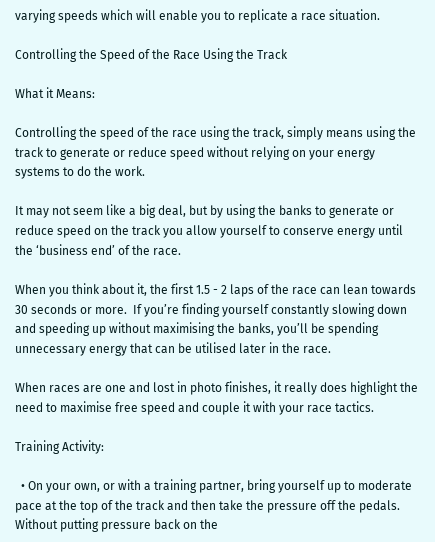varying speeds which will enable you to replicate a race situation.

Controlling the Speed of the Race Using the Track

What it Means:

Controlling the speed of the race using the track, simply means using the track to generate or reduce speed without relying on your energy systems to do the work.

It may not seem like a big deal, but by using the banks to generate or reduce speed on the track you allow yourself to conserve energy until the ‘business end’ of the race.

When you think about it, the first 1.5 - 2 laps of the race can lean towards 30 seconds or more.  If you’re finding yourself constantly slowing down and speeding up without maximising the banks, you’ll be spending unnecessary energy that can be utilised later in the race.

When races are one and lost in photo finishes, it really does highlight the need to maximise free speed and couple it with your race tactics.

Training Activity:

  • On your own, or with a training partner, bring yourself up to moderate pace at the top of the track and then take the pressure off the pedals. Without putting pressure back on the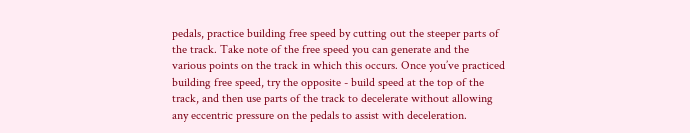pedals, practice building free speed by cutting out the steeper parts of the track. Take note of the free speed you can generate and the various points on the track in which this occurs. Once you’ve practiced building free speed, try the opposite - build speed at the top of the track, and then use parts of the track to decelerate without allowing any eccentric pressure on the pedals to assist with deceleration.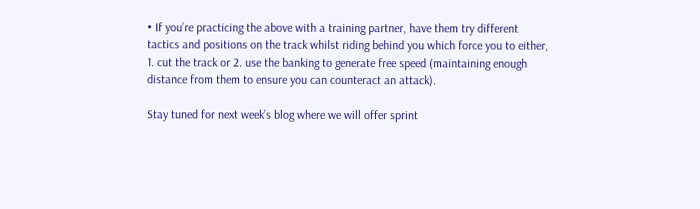• If you’re practicing the above with a training partner, have them try different tactics and positions on the track whilst riding behind you which force you to either, 1. cut the track or 2. use the banking to generate free speed (maintaining enough distance from them to ensure you can counteract an attack).

Stay tuned for next week’s blog where we will offer sprint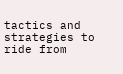tactics and strategies to ride from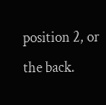position 2, or the back.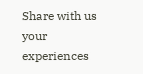Share with us your experiences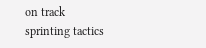on track sprinting tactics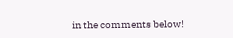in the comments below!